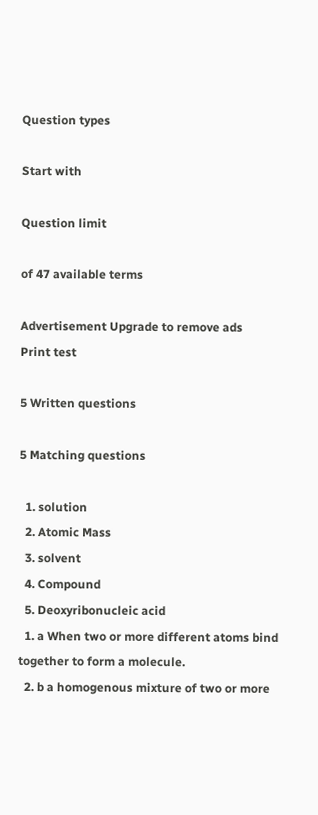Question types

Start with

Question limit

of 47 available terms

Advertisement Upgrade to remove ads
Print test

5 Written questions

5 Matching questions

  1. solution
  2. Atomic Mass
  3. solvent
  4. Compound
  5. Deoxyribonucleic acid
  1. a When two or more different atoms bind together to form a molecule.
  2. b a homogenous mixture of two or more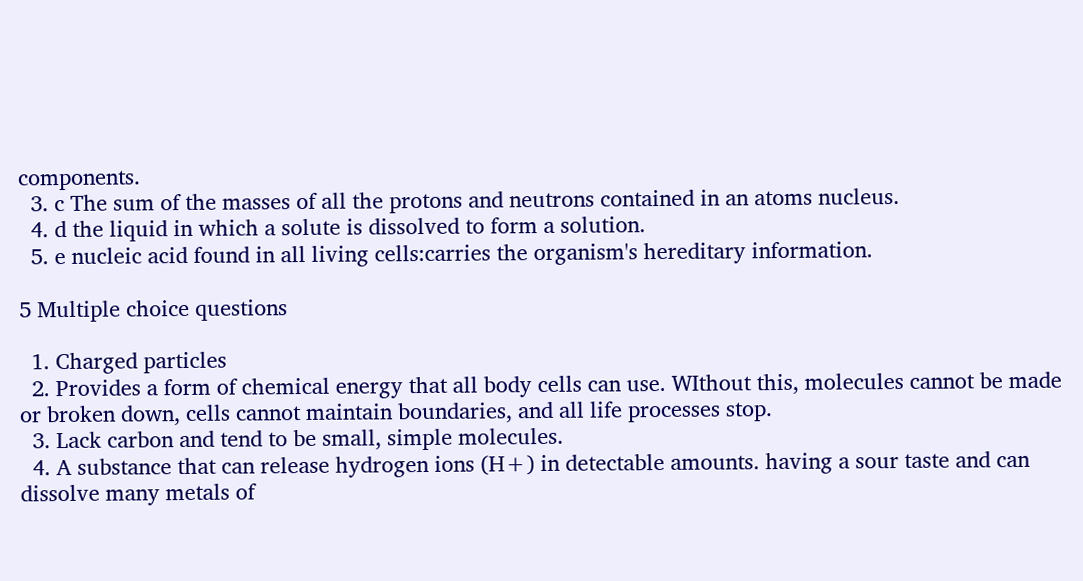components.
  3. c The sum of the masses of all the protons and neutrons contained in an atoms nucleus.
  4. d the liquid in which a solute is dissolved to form a solution.
  5. e nucleic acid found in all living cells:carries the organism's hereditary information.

5 Multiple choice questions

  1. Charged particles
  2. Provides a form of chemical energy that all body cells can use. WIthout this, molecules cannot be made or broken down, cells cannot maintain boundaries, and all life processes stop.
  3. Lack carbon and tend to be small, simple molecules.
  4. A substance that can release hydrogen ions (H+) in detectable amounts. having a sour taste and can dissolve many metals of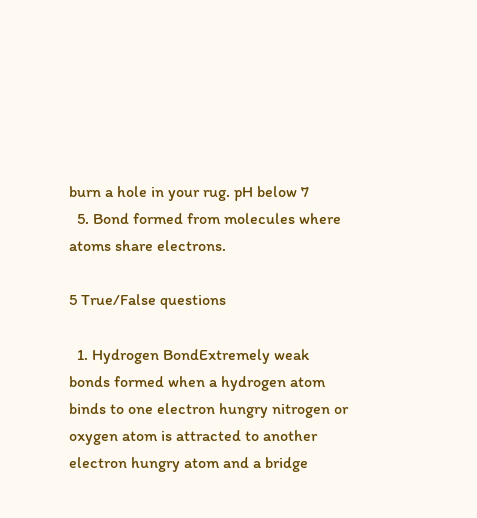burn a hole in your rug. pH below 7
  5. Bond formed from molecules where atoms share electrons.

5 True/False questions

  1. Hydrogen BondExtremely weak bonds formed when a hydrogen atom binds to one electron hungry nitrogen or oxygen atom is attracted to another electron hungry atom and a bridge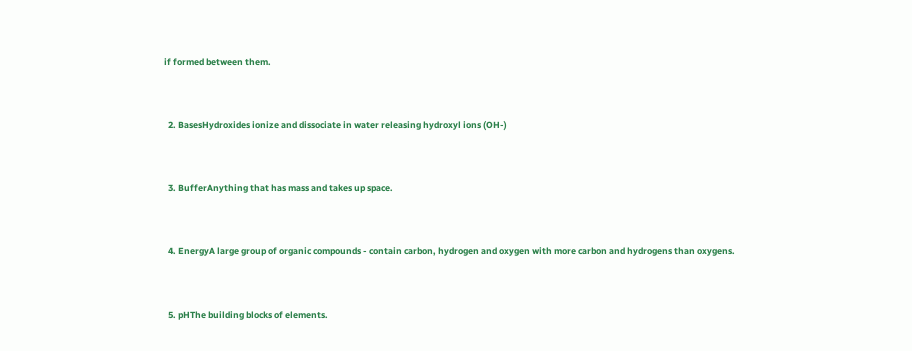if formed between them.


  2. BasesHydroxides ionize and dissociate in water releasing hydroxyl ions (OH-)


  3. BufferAnything that has mass and takes up space.


  4. EnergyA large group of organic compounds - contain carbon, hydrogen and oxygen with more carbon and hydrogens than oxygens.


  5. pHThe building blocks of elements.